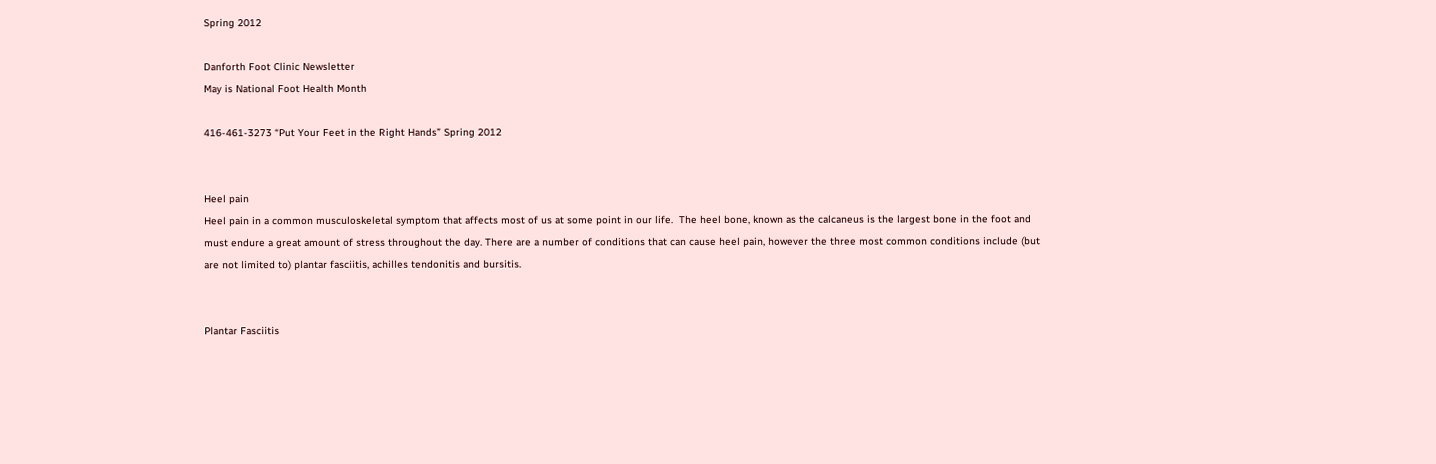Spring 2012

Danforth Foot Clinic Newsletter
May is National Foot Health Month

416-461-3273 “Put Your Feet in the Right Hands” Spring 2012


Heel pain
Heel pain in a common musculoskeletal symptom that affects most of us at some point in our life.  The heel bone, known as the calcaneus is the largest bone in the foot and must endure a great amount of stress throughout the day. There are a number of conditions that can cause heel pain, however the three most common conditions include (but are not limited to) plantar fasciitis, achilles tendonitis and bursitis.


Plantar Fasciitis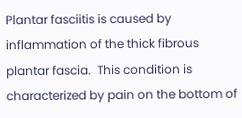Plantar fasciitis is caused by inflammation of the thick fibrous plantar fascia.  This condition is characterized by pain on the bottom of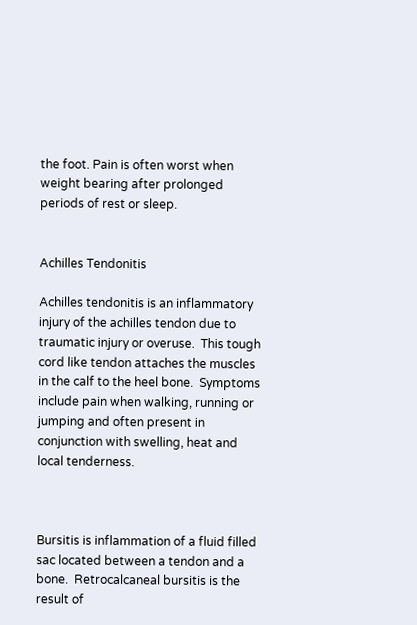the foot. Pain is often worst when weight bearing after prolonged periods of rest or sleep.


Achilles Tendonitis

Achilles tendonitis is an inflammatory injury of the achilles tendon due to traumatic injury or overuse.  This tough cord like tendon attaches the muscles in the calf to the heel bone.  Symptoms include pain when walking, running or jumping and often present in conjunction with swelling, heat and local tenderness.



Bursitis is inflammation of a fluid filled sac located between a tendon and a bone.  Retrocalcaneal bursitis is the result of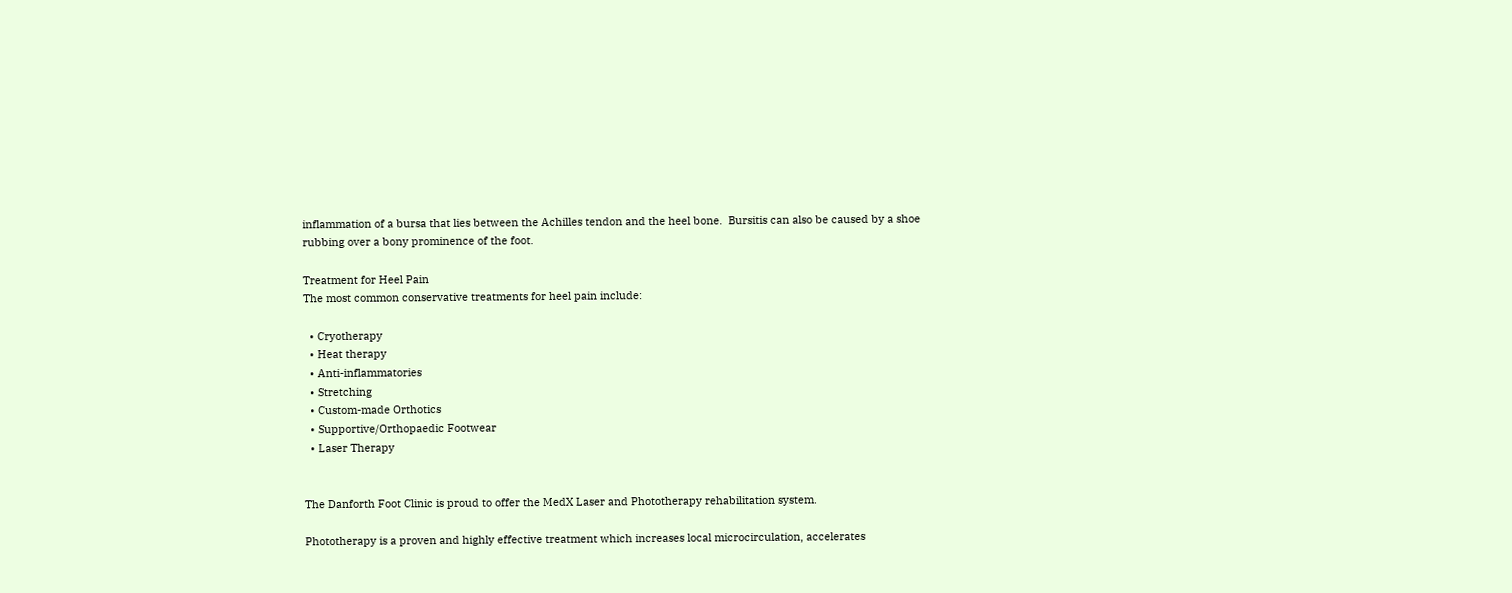inflammation of a bursa that lies between the Achilles tendon and the heel bone.  Bursitis can also be caused by a shoe rubbing over a bony prominence of the foot.

Treatment for Heel Pain
The most common conservative treatments for heel pain include:

  • Cryotherapy
  • Heat therapy
  • Anti-inflammatories
  • Stretching
  • Custom-made Orthotics
  • Supportive/Orthopaedic Footwear
  • Laser Therapy


The Danforth Foot Clinic is proud to offer the MedX Laser and Phototherapy rehabilitation system.

Phototherapy is a proven and highly effective treatment which increases local microcirculation, accelerates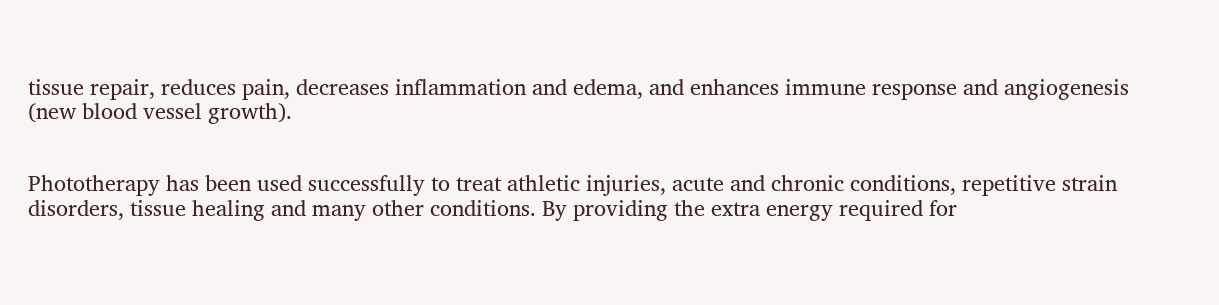tissue repair, reduces pain, decreases inflammation and edema, and enhances immune response and angiogenesis (new blood vessel growth).


Phototherapy has been used successfully to treat athletic injuries, acute and chronic conditions, repetitive strain disorders, tissue healing and many other conditions. By providing the extra energy required for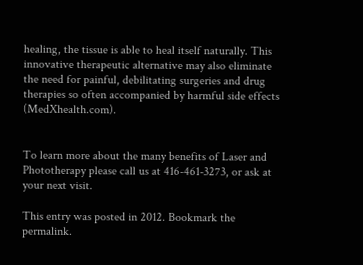healing, the tissue is able to heal itself naturally. This innovative therapeutic alternative may also eliminate the need for painful, debilitating surgeries and drug therapies so often accompanied by harmful side effects (MedXhealth.com).


To learn more about the many benefits of Laser and Phototherapy please call us at 416-461-3273, or ask at your next visit.

This entry was posted in 2012. Bookmark the permalink.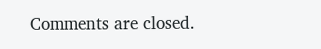Comments are closed.